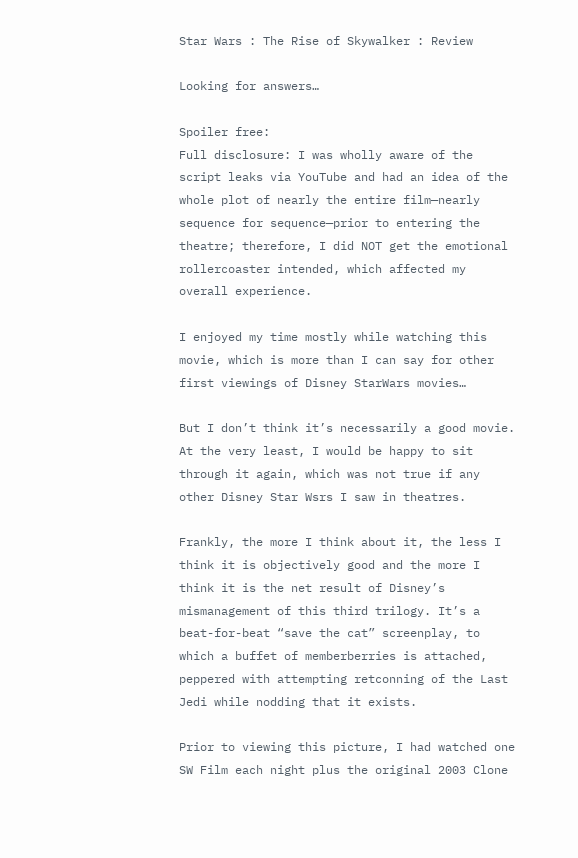Star Wars : The Rise of Skywalker : Review

Looking for answers…

Spoiler free:
Full disclosure: I was wholly aware of the script leaks via YouTube and had an idea of the whole plot of nearly the entire film—nearly sequence for sequence—prior to entering the theatre; therefore, I did NOT get the emotional rollercoaster intended, which affected my overall experience.

I enjoyed my time mostly while watching this movie, which is more than I can say for other first viewings of Disney StarWars movies…

But I don’t think it’s necessarily a good movie. At the very least, I would be happy to sit through it again, which was not true if any other Disney Star Wsrs I saw in theatres.

Frankly, the more I think about it, the less I think it is objectively good and the more I think it is the net result of Disney’s mismanagement of this third trilogy. It’s a beat-for-beat “save the cat” screenplay, to which a buffet of memberberries is attached, peppered with attempting retconning of the Last Jedi while nodding that it exists.

Prior to viewing this picture, I had watched one SW Film each night plus the original 2003 Clone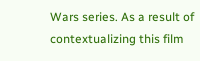Wars series. As a result of contextualizing this film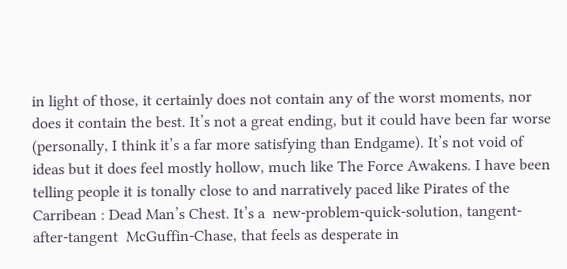in light of those, it certainly does not contain any of the worst moments, nor does it contain the best. It’s not a great ending, but it could have been far worse (personally, I think it’s a far more satisfying than Endgame). It’s not void of ideas but it does feel mostly hollow, much like The Force Awakens. I have been telling people it is tonally close to and narratively paced like Pirates of the Carribean : Dead Man’s Chest. It’s a  new-problem-quick-solution, tangent-after-tangent  McGuffin-Chase, that feels as desperate in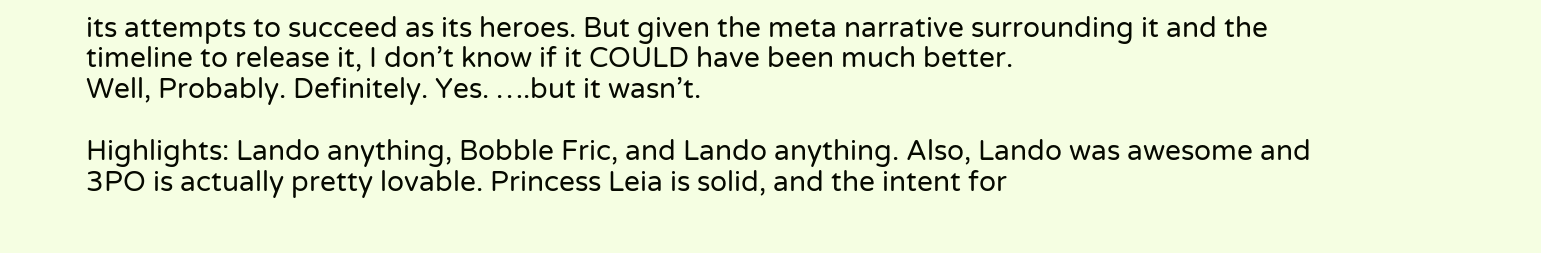its attempts to succeed as its heroes. But given the meta narrative surrounding it and the timeline to release it, I don’t know if it COULD have been much better.
Well, Probably. Definitely. Yes. ….but it wasn’t.

Highlights: Lando anything, Bobble Fric, and Lando anything. Also, Lando was awesome and 3PO is actually pretty lovable. Princess Leia is solid, and the intent for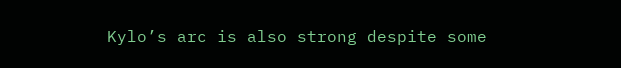Kylo’s arc is also strong despite some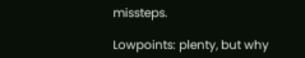missteps.

Lowpoints: plenty, but why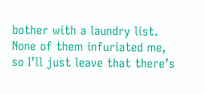bother with a laundry list. None of them infuriated me, so I’ll just leave that there’s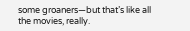some groaners—but that’s like all the movies, really.